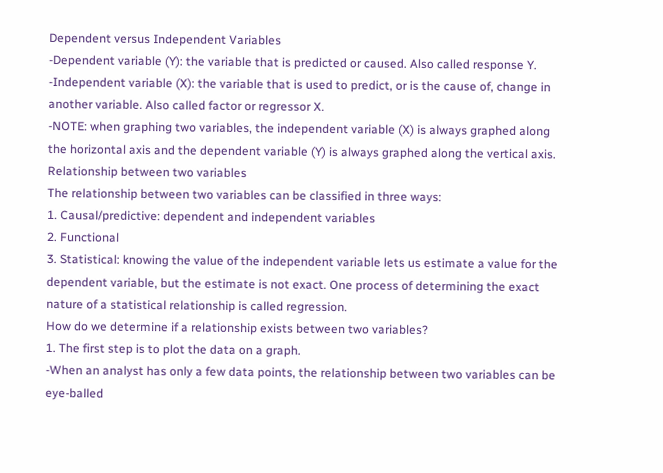Dependent versus Independent Variables
-Dependent variable (Y): the variable that is predicted or caused. Also called response Y.
-Independent variable (X): the variable that is used to predict, or is the cause of, change in another variable. Also called factor or regressor X.
-NOTE: when graphing two variables, the independent variable (X) is always graphed along the horizontal axis and the dependent variable (Y) is always graphed along the vertical axis.
Relationship between two variables
The relationship between two variables can be classified in three ways:
1. Causal/predictive: dependent and independent variables
2. Functional
3. Statistical: knowing the value of the independent variable lets us estimate a value for the dependent variable, but the estimate is not exact. One process of determining the exact nature of a statistical relationship is called regression.
How do we determine if a relationship exists between two variables?
1. The first step is to plot the data on a graph.
-When an analyst has only a few data points, the relationship between two variables can be eye-balled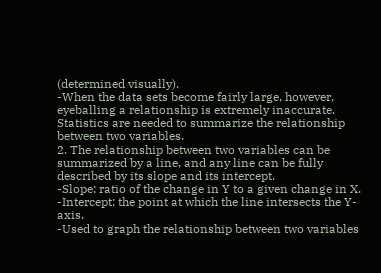(determined visually).
-When the data sets become fairly large, however, eyeballing a relationship is extremely inaccurate. Statistics are needed to summarize the relationship between two variables.
2. The relationship between two variables can be summarized by a line, and any line can be fully described by its slope and its intercept.
-Slope: ratio of the change in Y to a given change in X.
-Intercept: the point at which the line intersects the Y-axis.
-Used to graph the relationship between two variables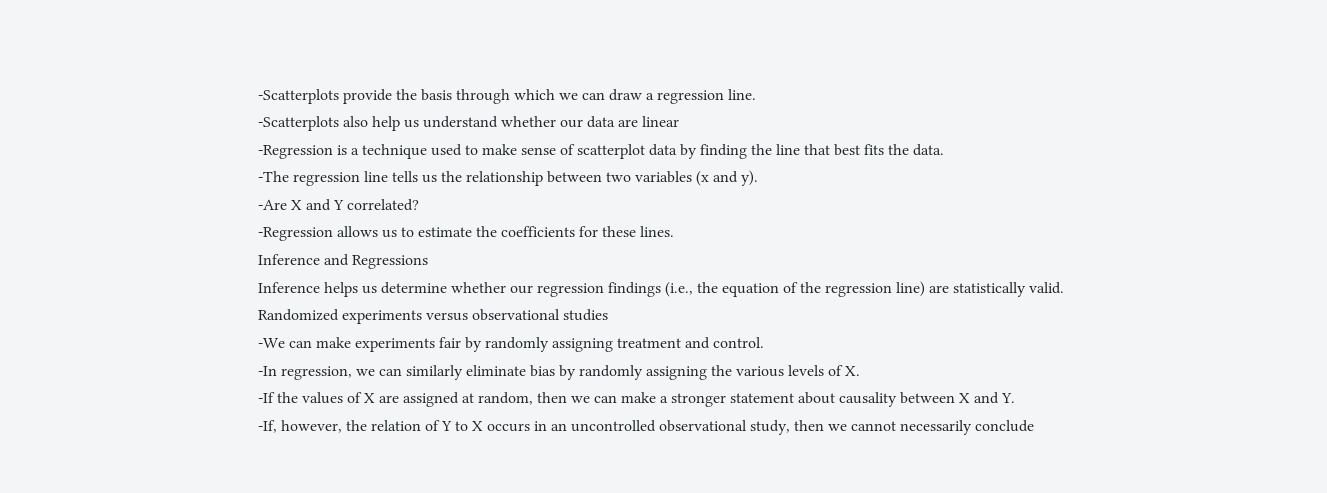-Scatterplots provide the basis through which we can draw a regression line.
-Scatterplots also help us understand whether our data are linear
-Regression is a technique used to make sense of scatterplot data by finding the line that best fits the data.
-The regression line tells us the relationship between two variables (x and y).
-Are X and Y correlated?
-Regression allows us to estimate the coefficients for these lines.
Inference and Regressions
Inference helps us determine whether our regression findings (i.e., the equation of the regression line) are statistically valid.
Randomized experiments versus observational studies
-We can make experiments fair by randomly assigning treatment and control.
-In regression, we can similarly eliminate bias by randomly assigning the various levels of X.
-If the values of X are assigned at random, then we can make a stronger statement about causality between X and Y.
-If, however, the relation of Y to X occurs in an uncontrolled observational study, then we cannot necessarily conclude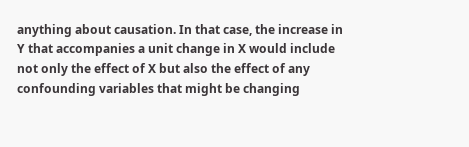anything about causation. In that case, the increase in Y that accompanies a unit change in X would include not only the effect of X but also the effect of any confounding variables that might be changing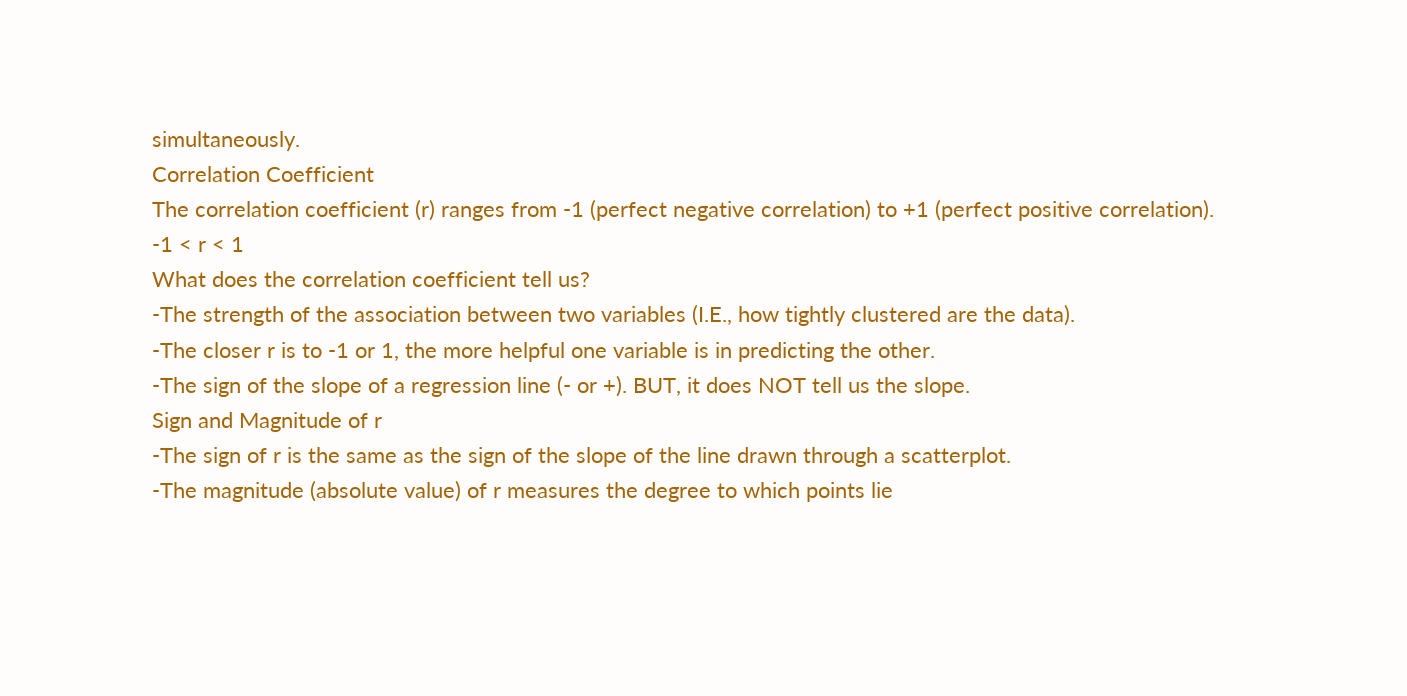simultaneously.
Correlation Coefficient
The correlation coefficient (r) ranges from -1 (perfect negative correlation) to +1 (perfect positive correlation).
-1 < r < 1
What does the correlation coefficient tell us?
-The strength of the association between two variables (I.E., how tightly clustered are the data).
-The closer r is to -1 or 1, the more helpful one variable is in predicting the other.
-The sign of the slope of a regression line (- or +). BUT, it does NOT tell us the slope.
Sign and Magnitude of r
-The sign of r is the same as the sign of the slope of the line drawn through a scatterplot.
-The magnitude (absolute value) of r measures the degree to which points lie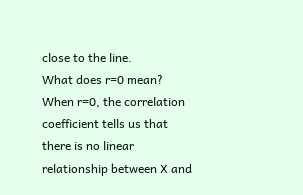close to the line.
What does r=0 mean?
When r=0, the correlation coefficient tells us that there is no linear relationship between X and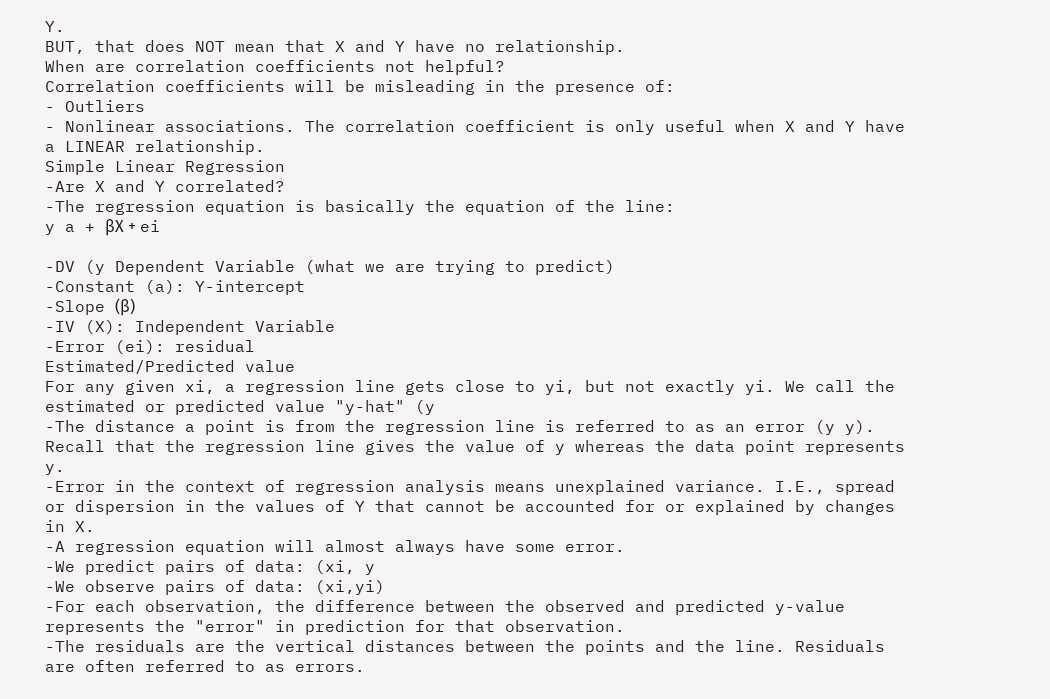Y.
BUT, that does NOT mean that X and Y have no relationship.
When are correlation coefficients not helpful?
Correlation coefficients will be misleading in the presence of:
- Outliers
- Nonlinear associations. The correlation coefficient is only useful when X and Y have a LINEAR relationship.
Simple Linear Regression
-Are X and Y correlated?
-The regression equation is basically the equation of the line:
y a + βX + ei

-DV (y Dependent Variable (what we are trying to predict)
-Constant (a): Y-intercept
-Slope (β)
-IV (X): Independent Variable
-Error (ei): residual
Estimated/Predicted value
For any given xi, a regression line gets close to yi, but not exactly yi. We call the estimated or predicted value "y-hat" (y
-The distance a point is from the regression line is referred to as an error (y y). Recall that the regression line gives the value of y whereas the data point represents y.
-Error in the context of regression analysis means unexplained variance. I.E., spread or dispersion in the values of Y that cannot be accounted for or explained by changes in X.
-A regression equation will almost always have some error.
-We predict pairs of data: (xi, y
-We observe pairs of data: (xi,yi)
-For each observation, the difference between the observed and predicted y-value represents the "error" in prediction for that observation.
-The residuals are the vertical distances between the points and the line. Residuals are often referred to as errors.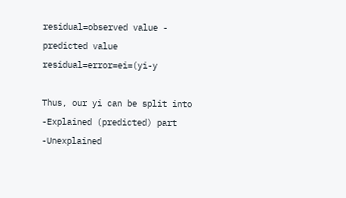residual=observed value - predicted value
residual=error=ei=(yi-y

Thus, our yi can be split into
-Explained (predicted) part
-Unexplained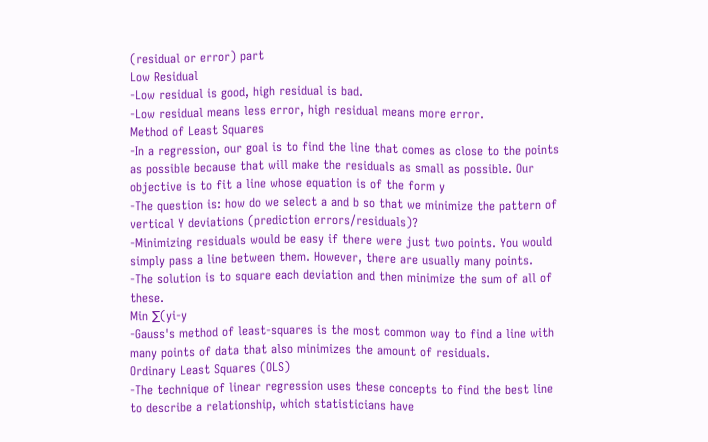(residual or error) part
Low Residual
-Low residual is good, high residual is bad.
-Low residual means less error, high residual means more error.
Method of Least Squares
-In a regression, our goal is to find the line that comes as close to the points as possible because that will make the residuals as small as possible. Our objective is to fit a line whose equation is of the form y
-The question is: how do we select a and b so that we minimize the pattern of vertical Y deviations (prediction errors/residuals)?
-Minimizing residuals would be easy if there were just two points. You would simply pass a line between them. However, there are usually many points.
-The solution is to square each deviation and then minimize the sum of all of these.
Min ∑(yi-y
-Gauss's method of least-squares is the most common way to find a line with many points of data that also minimizes the amount of residuals.
Ordinary Least Squares (OLS)
-The technique of linear regression uses these concepts to find the best line to describe a relationship, which statisticians have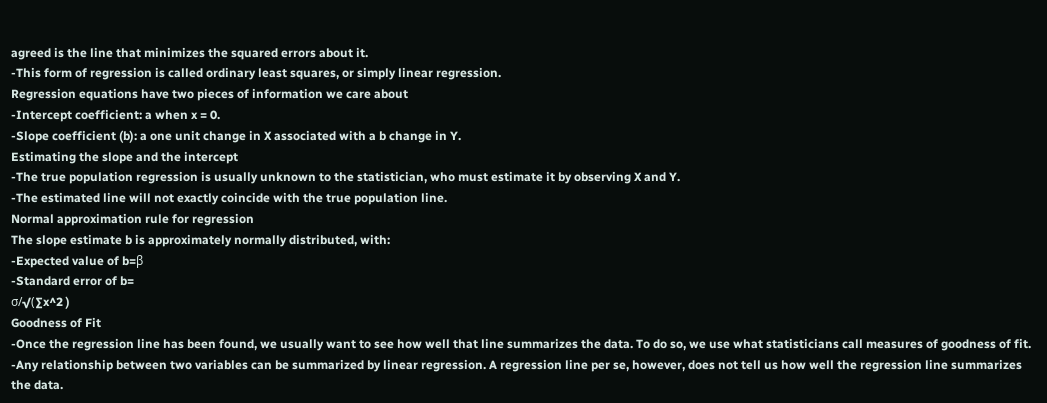agreed is the line that minimizes the squared errors about it.
-This form of regression is called ordinary least squares, or simply linear regression.
Regression equations have two pieces of information we care about
-Intercept coefficient: a when x = 0.
-Slope coefficient (b): a one unit change in X associated with a b change in Y.
Estimating the slope and the intercept
-The true population regression is usually unknown to the statistician, who must estimate it by observing X and Y.
-The estimated line will not exactly coincide with the true population line.
Normal approximation rule for regression
The slope estimate b is approximately normally distributed, with:
-Expected value of b=β
-Standard error of b=
σ/√(∑x^2 )
Goodness of Fit
-Once the regression line has been found, we usually want to see how well that line summarizes the data. To do so, we use what statisticians call measures of goodness of fit.
-Any relationship between two variables can be summarized by linear regression. A regression line per se, however, does not tell us how well the regression line summarizes the data.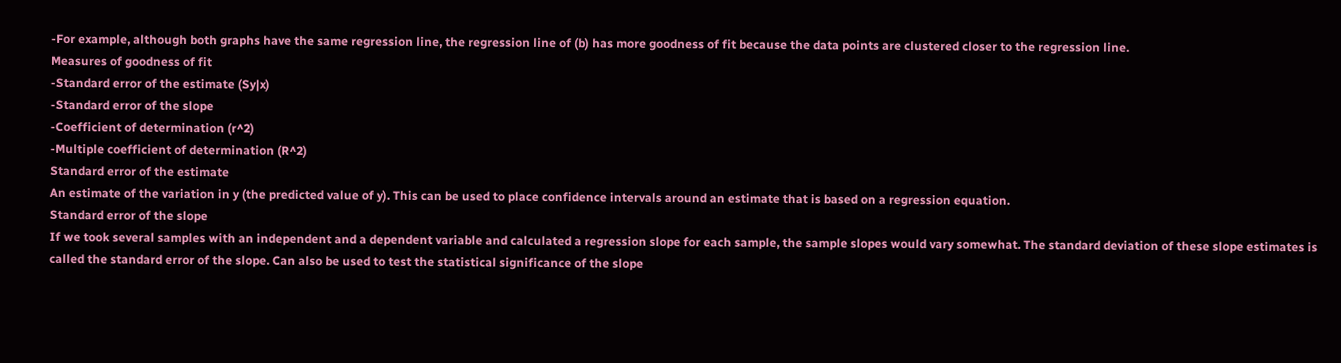-For example, although both graphs have the same regression line, the regression line of (b) has more goodness of fit because the data points are clustered closer to the regression line.
Measures of goodness of fit
-Standard error of the estimate (Sy|x)
-Standard error of the slope
-Coefficient of determination (r^2)
-Multiple coefficient of determination (R^2)
Standard error of the estimate
An estimate of the variation in y (the predicted value of y). This can be used to place confidence intervals around an estimate that is based on a regression equation.
Standard error of the slope
If we took several samples with an independent and a dependent variable and calculated a regression slope for each sample, the sample slopes would vary somewhat. The standard deviation of these slope estimates is called the standard error of the slope. Can also be used to test the statistical significance of the slope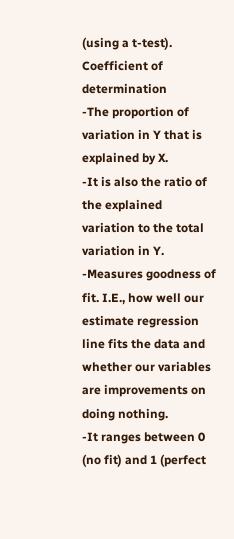(using a t-test).
Coefficient of determination
-The proportion of variation in Y that is explained by X.
-It is also the ratio of the explained variation to the total variation in Y.
-Measures goodness of fit. I.E., how well our estimate regression line fits the data and whether our variables are improvements on doing nothing.
-It ranges between 0 (no fit) and 1 (perfect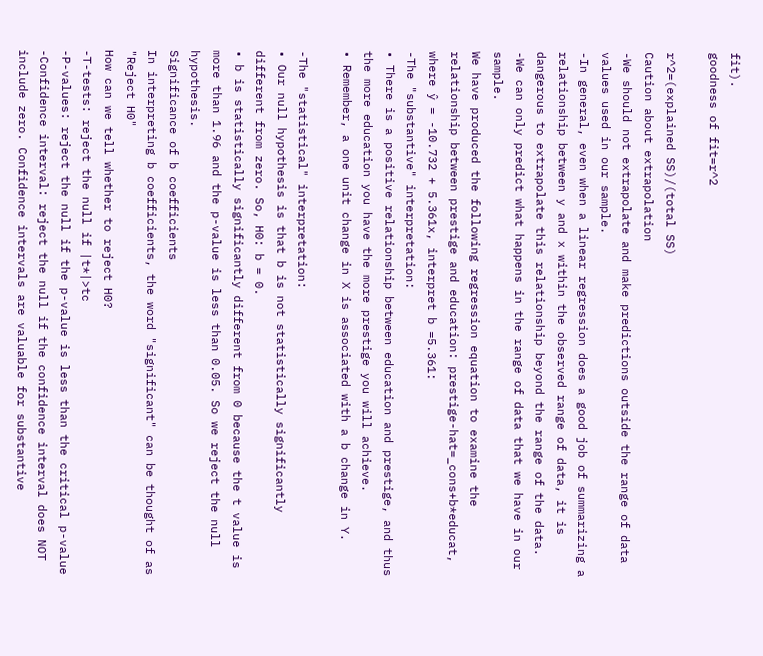fit).
goodness of fit=r^2

r^2=(explained SS)/(total SS)
Caution about extrapolation
-We should not extrapolate and make predictions outside the range of data values used in our sample.
-In general, even when a linear regression does a good job of summarizing a relationship between y and x within the observed range of data, it is dangerous to extrapolate this relationship beyond the range of the data.
-We can only predict what happens in the range of data that we have in our sample.
We have produced the following regression equation to examine the relationship between prestige and education: prestige-hat=_cons+b*educat, where ŷ = -10.732 + 5.361x, interpret b =5.361:
-The "substantive" interpretation:
• There is a positive relationship between education and prestige, and thus the more education you have the more prestige you will achieve.
• Remember, a one unit change in X is associated with a b change in Y.

-The "statistical" interpretation:
• Our null hypothesis is that b is not statistically significantly different from zero. So, H0: b = 0.
• b is statistically significantly different from 0 because the t value is more than 1.96 and the p-value is less than 0.05. So we reject the null hypothesis.
Significance of b coefficients
In interpreting b coefficients, the word "significant" can be thought of as "Reject H0"
How can we tell whether to reject H0?
-T-tests: reject the null if |t*|>tc
-P-values: reject the null if the p-value is less than the critical p-value
-Confidence interval: reject the null if the confidence interval does NOT include zero. Confidence intervals are valuable for substantive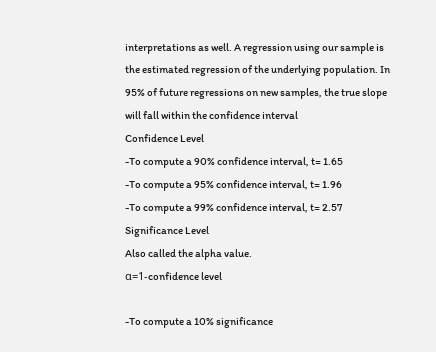interpretations as well. A regression using our sample is the estimated regression of the underlying population. In 95% of future regressions on new samples, the true slope will fall within the confidence interval
Confidence Level
-To compute a 90% confidence interval, t= 1.65
-To compute a 95% confidence interval, t= 1.96
-To compute a 99% confidence interval, t= 2.57
Significance Level
Also called the alpha value.
α=1-confidence level

-To compute a 10% significance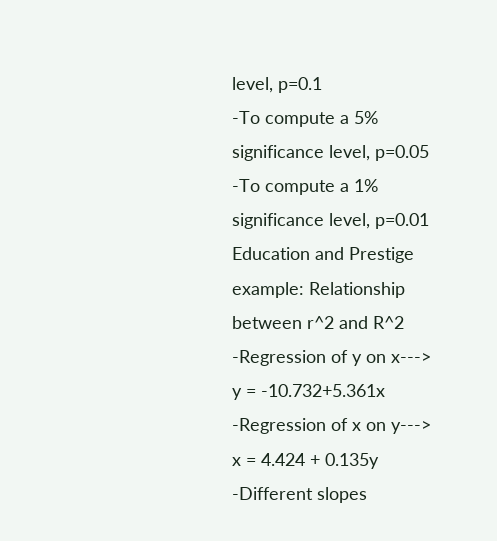level, p=0.1
-To compute a 5% significance level, p=0.05
-To compute a 1% significance level, p=0.01
Education and Prestige example: Relationship between r^2 and R^2
-Regression of y on x--->
y = -10.732+5.361x
-Regression of x on y--->
x = 4.424 + 0.135y
-Different slopes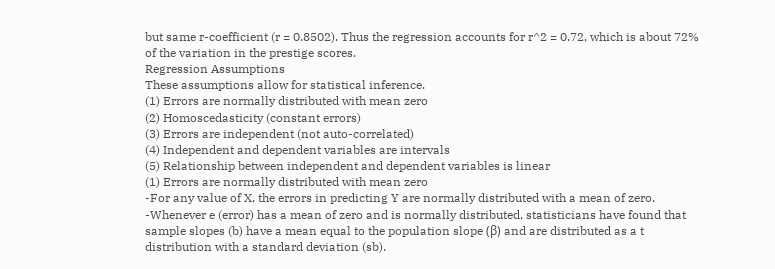but same r-coefficient (r = 0.8502). Thus the regression accounts for r^2 = 0.72, which is about 72% of the variation in the prestige scores.
Regression Assumptions
These assumptions allow for statistical inference.
(1) Errors are normally distributed with mean zero
(2) Homoscedasticity (constant errors)
(3) Errors are independent (not auto-correlated)
(4) Independent and dependent variables are intervals
(5) Relationship between independent and dependent variables is linear
(1) Errors are normally distributed with mean zero
-For any value of X, the errors in predicting Y are normally distributed with a mean of zero.
-Whenever e (error) has a mean of zero and is normally distributed, statisticians have found that sample slopes (b) have a mean equal to the population slope (β) and are distributed as a t distribution with a standard deviation (sb).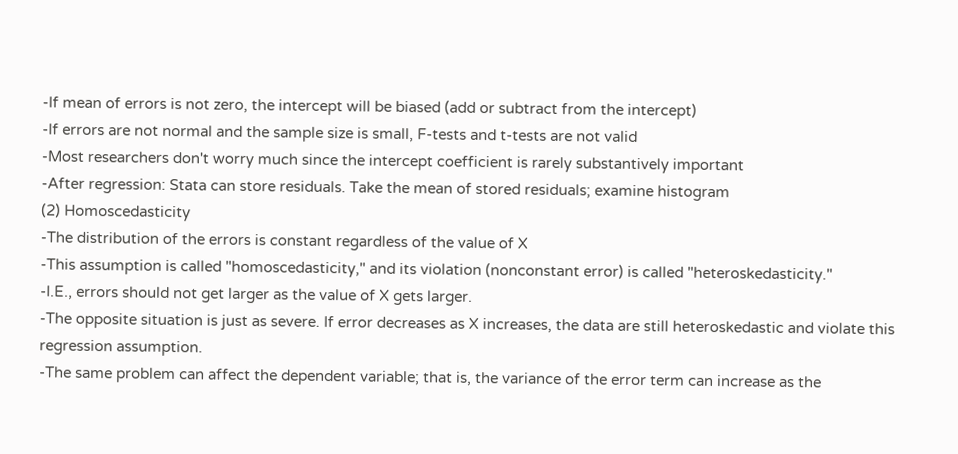-If mean of errors is not zero, the intercept will be biased (add or subtract from the intercept)
-If errors are not normal and the sample size is small, F-tests and t-tests are not valid
-Most researchers don't worry much since the intercept coefficient is rarely substantively important
-After regression: Stata can store residuals. Take the mean of stored residuals; examine histogram
(2) Homoscedasticity
-The distribution of the errors is constant regardless of the value of X
-This assumption is called "homoscedasticity," and its violation (nonconstant error) is called "heteroskedasticity."
-I.E., errors should not get larger as the value of X gets larger.
-The opposite situation is just as severe. If error decreases as X increases, the data are still heteroskedastic and violate this regression assumption.
-The same problem can affect the dependent variable; that is, the variance of the error term can increase as the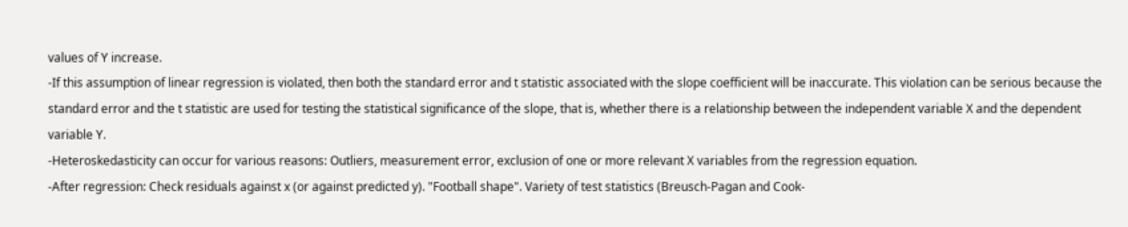values of Y increase.
-If this assumption of linear regression is violated, then both the standard error and t statistic associated with the slope coefficient will be inaccurate. This violation can be serious because the standard error and the t statistic are used for testing the statistical significance of the slope, that is, whether there is a relationship between the independent variable X and the dependent variable Y.
-Heteroskedasticity can occur for various reasons: Outliers, measurement error, exclusion of one or more relevant X variables from the regression equation.
-After regression: Check residuals against x (or against predicted y). "Football shape". Variety of test statistics (Breusch-Pagan and Cook-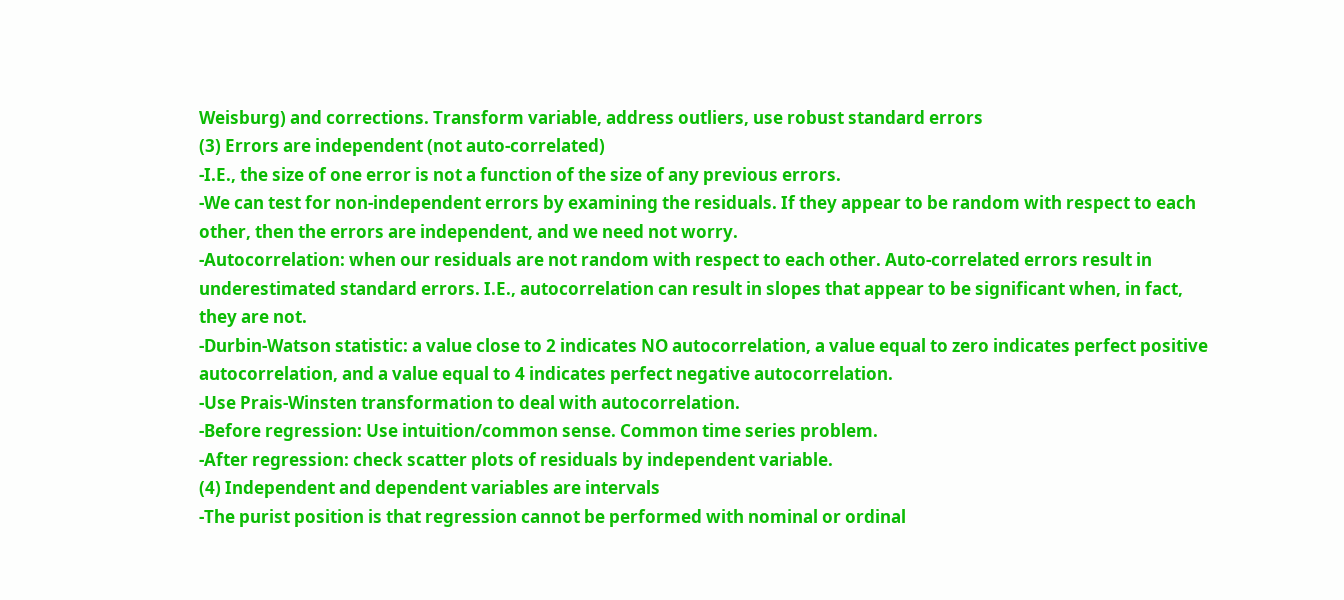Weisburg) and corrections. Transform variable, address outliers, use robust standard errors
(3) Errors are independent (not auto-correlated)
-I.E., the size of one error is not a function of the size of any previous errors.
-We can test for non-independent errors by examining the residuals. If they appear to be random with respect to each other, then the errors are independent, and we need not worry.
-Autocorrelation: when our residuals are not random with respect to each other. Auto-correlated errors result in underestimated standard errors. I.E., autocorrelation can result in slopes that appear to be significant when, in fact, they are not.
-Durbin-Watson statistic: a value close to 2 indicates NO autocorrelation, a value equal to zero indicates perfect positive autocorrelation, and a value equal to 4 indicates perfect negative autocorrelation.
-Use Prais-Winsten transformation to deal with autocorrelation.
-Before regression: Use intuition/common sense. Common time series problem.
-After regression: check scatter plots of residuals by independent variable.
(4) Independent and dependent variables are intervals
-The purist position is that regression cannot be performed with nominal or ordinal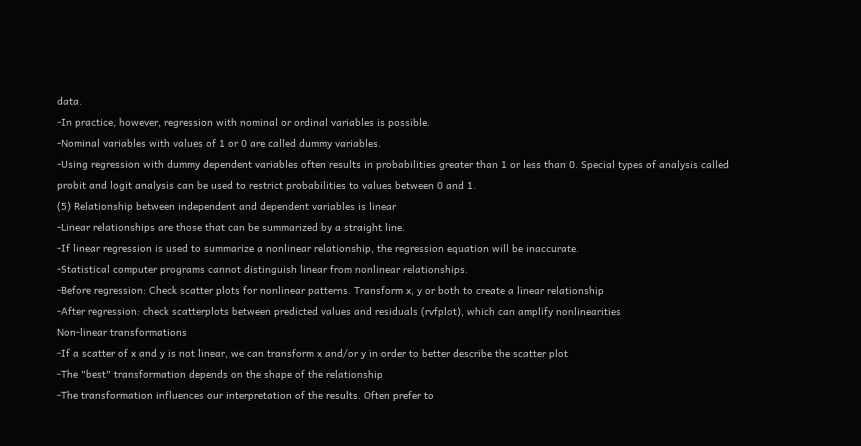data.
-In practice, however, regression with nominal or ordinal variables is possible.
-Nominal variables with values of 1 or 0 are called dummy variables.
-Using regression with dummy dependent variables often results in probabilities greater than 1 or less than 0. Special types of analysis called probit and logit analysis can be used to restrict probabilities to values between 0 and 1.
(5) Relationship between independent and dependent variables is linear
-Linear relationships are those that can be summarized by a straight line.
-If linear regression is used to summarize a nonlinear relationship, the regression equation will be inaccurate.
-Statistical computer programs cannot distinguish linear from nonlinear relationships.
-Before regression: Check scatter plots for nonlinear patterns. Transform x, y or both to create a linear relationship
-After regression: check scatterplots between predicted values and residuals (rvfplot), which can amplify nonlinearities
Non-linear transformations
-If a scatter of x and y is not linear, we can transform x and/or y in order to better describe the scatter plot
-The "best" transformation depends on the shape of the relationship
-The transformation influences our interpretation of the results. Often prefer to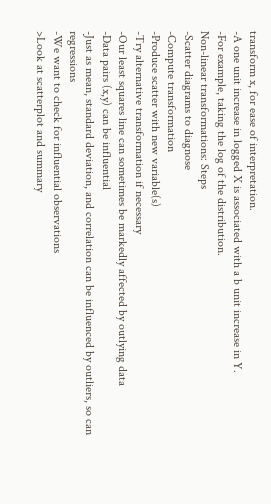transform x, for ease of interpretation.
-A one unit increase in logged X is associated with a b unit increase in Y.
-For example, taking the log of the distribution.
Non-linear transformations: Steps
-Scatter diagrams to diagnose
-Compute transformation
-Produce scatter with new variable(s)
-Try alternative transformation if necessary
-Our least squares line can sometimes be markedly affected by outlying data
-Data pairs (x,y) can be influential
-Just as mean, standard deviation, and correlation can be influenced by outliers, so can regressions
-We want to check for influential observations
>Look at scatterplot and summary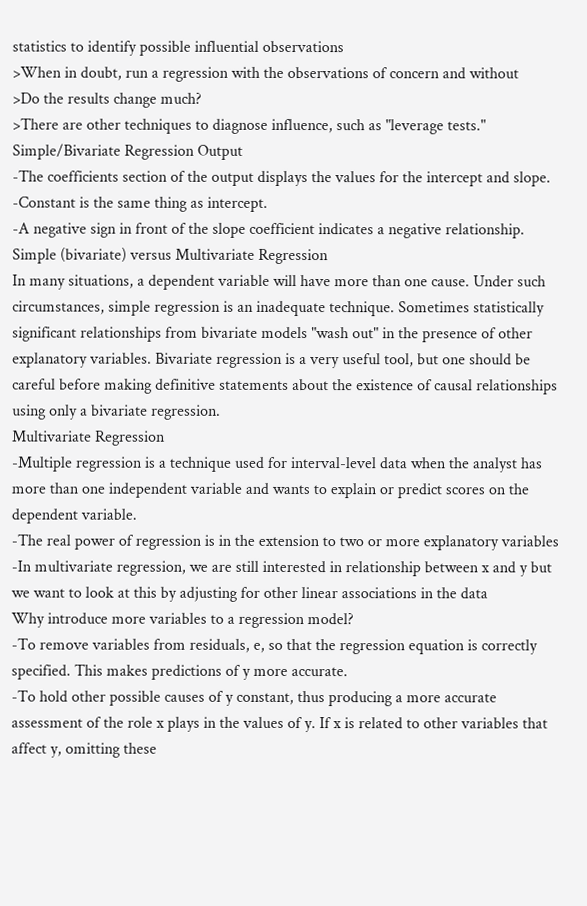statistics to identify possible influential observations
>When in doubt, run a regression with the observations of concern and without
>Do the results change much?
>There are other techniques to diagnose influence, such as "leverage tests."
Simple/Bivariate Regression Output
-The coefficients section of the output displays the values for the intercept and slope.
-Constant is the same thing as intercept.
-A negative sign in front of the slope coefficient indicates a negative relationship.
Simple (bivariate) versus Multivariate Regression
In many situations, a dependent variable will have more than one cause. Under such circumstances, simple regression is an inadequate technique. Sometimes statistically significant relationships from bivariate models "wash out" in the presence of other explanatory variables. Bivariate regression is a very useful tool, but one should be careful before making definitive statements about the existence of causal relationships using only a bivariate regression.
Multivariate Regression
-Multiple regression is a technique used for interval-level data when the analyst has more than one independent variable and wants to explain or predict scores on the dependent variable.
-The real power of regression is in the extension to two or more explanatory variables
-In multivariate regression, we are still interested in relationship between x and y but we want to look at this by adjusting for other linear associations in the data
Why introduce more variables to a regression model?
-To remove variables from residuals, e, so that the regression equation is correctly specified. This makes predictions of y more accurate.
-To hold other possible causes of y constant, thus producing a more accurate assessment of the role x plays in the values of y. If x is related to other variables that affect y, omitting these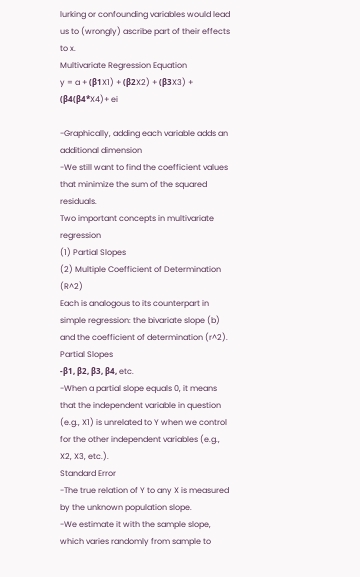lurking or confounding variables would lead us to (wrongly) ascribe part of their effects to x.
Multivariate Regression Equation
y = a + (β1X1) + (β2X2) + (β3X3) + (β4(β4*X4)+ ei

-Graphically, adding each variable adds an additional dimension
-We still want to find the coefficient values that minimize the sum of the squared residuals.
Two important concepts in multivariate regression
(1) Partial Slopes
(2) Multiple Coefficient of Determination (R^2)
Each is analogous to its counterpart in simple regression: the bivariate slope (b) and the coefficient of determination (r^2).
Partial Slopes
-β1, β2, β3, β4, etc.
-When a partial slope equals 0, it means that the independent variable in question (e.g., X1) is unrelated to Y when we control for the other independent variables (e.g., X2, X3, etc.).
Standard Error
-The true relation of Y to any X is measured by the unknown population slope.
-We estimate it with the sample slope, which varies randomly from sample to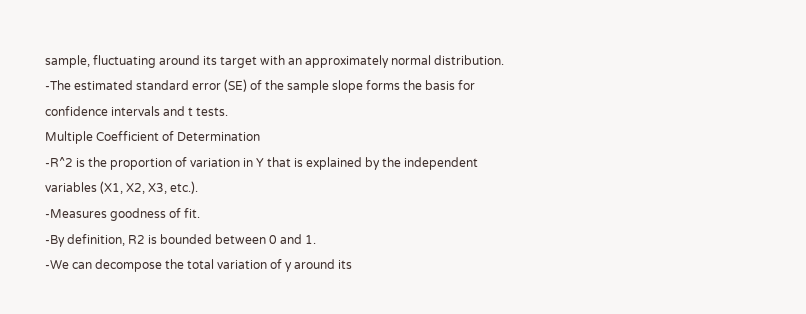sample, fluctuating around its target with an approximately normal distribution.
-The estimated standard error (SE) of the sample slope forms the basis for confidence intervals and t tests.
Multiple Coefficient of Determination
-R^2 is the proportion of variation in Y that is explained by the independent variables (X1, X2, X3, etc.).
-Measures goodness of fit.
-By definition, R2 is bounded between 0 and 1.
-We can decompose the total variation of y around its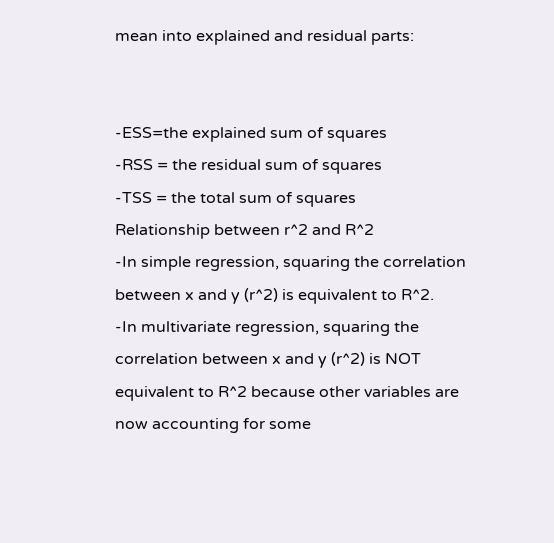mean into explained and residual parts:


-ESS=the explained sum of squares
-RSS = the residual sum of squares
-TSS = the total sum of squares
Relationship between r^2 and R^2
-In simple regression, squaring the correlation between x and y (r^2) is equivalent to R^2.
-In multivariate regression, squaring the correlation between x and y (r^2) is NOT equivalent to R^2 because other variables are now accounting for some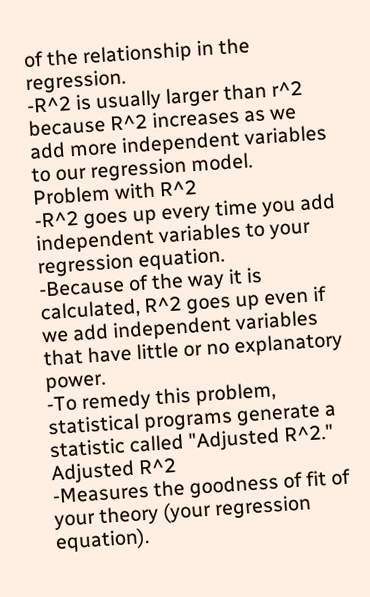of the relationship in the regression.
-R^2 is usually larger than r^2 because R^2 increases as we add more independent variables to our regression model.
Problem with R^2
-R^2 goes up every time you add independent variables to your regression equation.
-Because of the way it is calculated, R^2 goes up even if we add independent variables that have little or no explanatory power.
-To remedy this problem, statistical programs generate a statistic called "Adjusted R^2."
Adjusted R^2
-Measures the goodness of fit of your theory (your regression equation).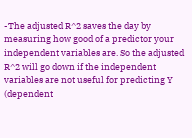-The adjusted R^2 saves the day by measuring how good of a predictor your independent variables are. So the adjusted R^2 will go down if the independent variables are not useful for predicting Y (dependent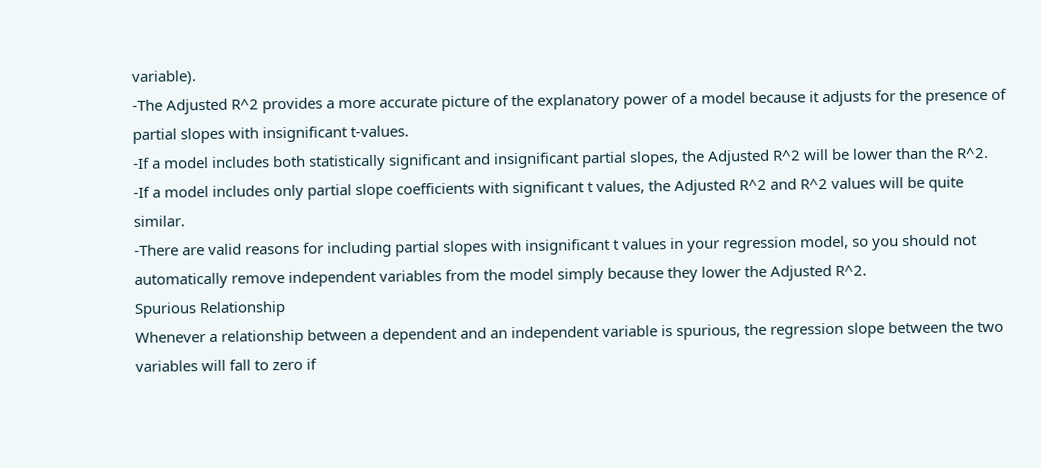variable).
-The Adjusted R^2 provides a more accurate picture of the explanatory power of a model because it adjusts for the presence of partial slopes with insignificant t-values.
-If a model includes both statistically significant and insignificant partial slopes, the Adjusted R^2 will be lower than the R^2.
-If a model includes only partial slope coefficients with significant t values, the Adjusted R^2 and R^2 values will be quite similar.
-There are valid reasons for including partial slopes with insignificant t values in your regression model, so you should not automatically remove independent variables from the model simply because they lower the Adjusted R^2.
Spurious Relationship
Whenever a relationship between a dependent and an independent variable is spurious, the regression slope between the two variables will fall to zero if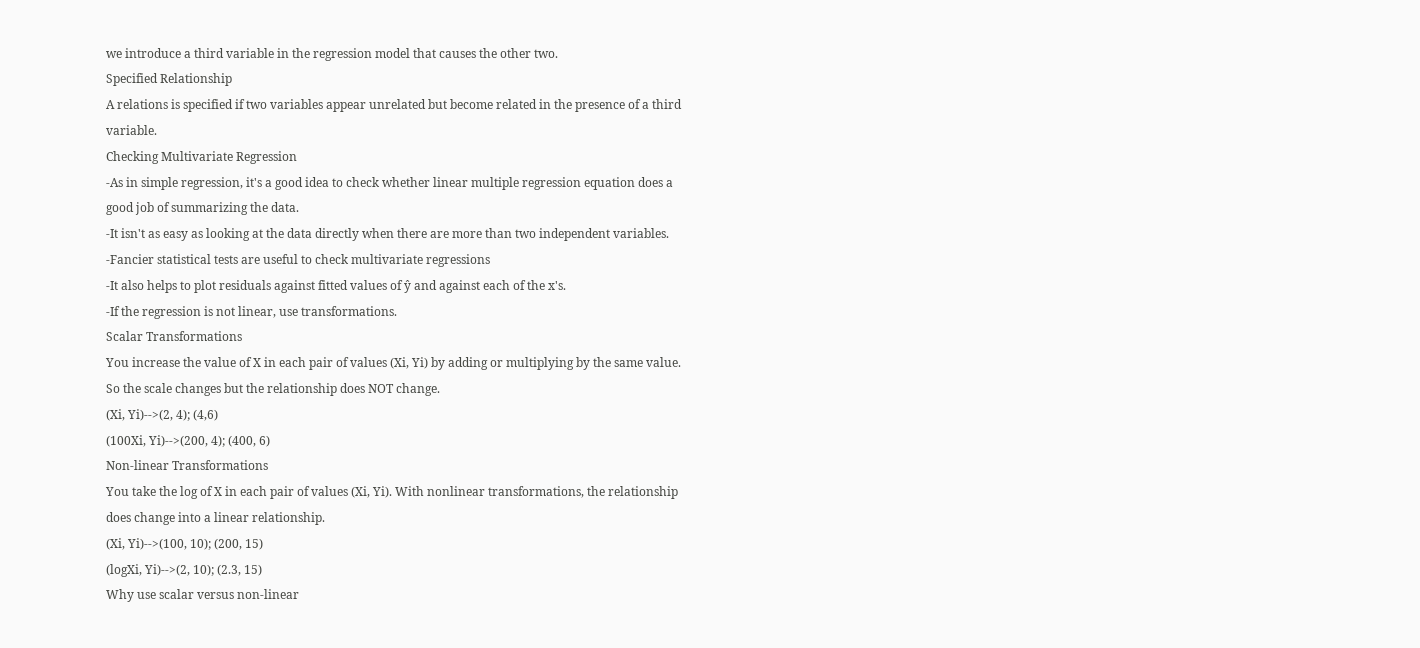we introduce a third variable in the regression model that causes the other two.
Specified Relationship
A relations is specified if two variables appear unrelated but become related in the presence of a third variable.
Checking Multivariate Regression
-As in simple regression, it's a good idea to check whether linear multiple regression equation does a good job of summarizing the data.
-It isn't as easy as looking at the data directly when there are more than two independent variables.
-Fancier statistical tests are useful to check multivariate regressions
-It also helps to plot residuals against fitted values of ŷ and against each of the x's.
-If the regression is not linear, use transformations.
Scalar Transformations
You increase the value of X in each pair of values (Xi, Yi) by adding or multiplying by the same value. So the scale changes but the relationship does NOT change.
(Xi, Yi)-->(2, 4); (4,6)
(100Xi, Yi)-->(200, 4); (400, 6)
Non-linear Transformations
You take the log of X in each pair of values (Xi, Yi). With nonlinear transformations, the relationship does change into a linear relationship.
(Xi, Yi)-->(100, 10); (200, 15)
(logXi, Yi)-->(2, 10); (2.3, 15)
Why use scalar versus non-linear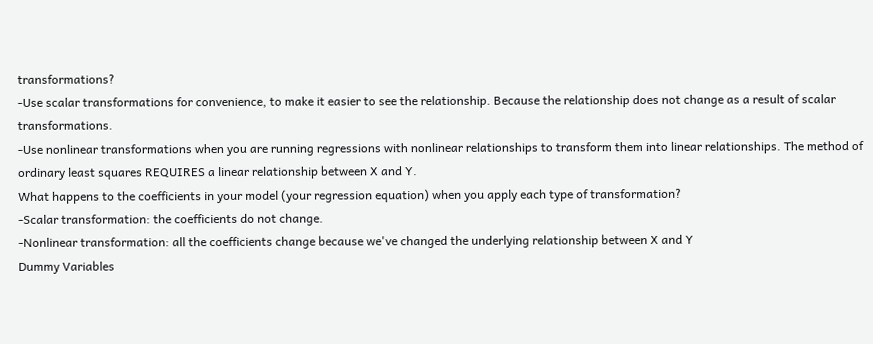transformations?
-Use scalar transformations for convenience, to make it easier to see the relationship. Because the relationship does not change as a result of scalar transformations.
-Use nonlinear transformations when you are running regressions with nonlinear relationships to transform them into linear relationships. The method of ordinary least squares REQUIRES a linear relationship between X and Y.
What happens to the coefficients in your model (your regression equation) when you apply each type of transformation?
-Scalar transformation: the coefficients do not change.
-Nonlinear transformation: all the coefficients change because we've changed the underlying relationship between X and Y
Dummy Variables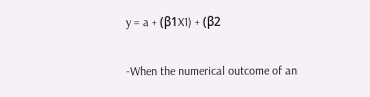y = a + (β1X1) + (β2

-When the numerical outcome of an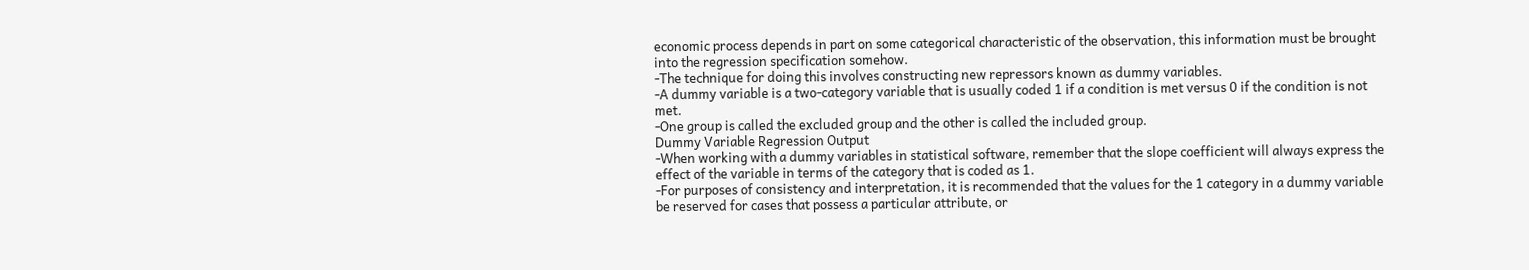economic process depends in part on some categorical characteristic of the observation, this information must be brought into the regression specification somehow.
-The technique for doing this involves constructing new repressors known as dummy variables.
-A dummy variable is a two-category variable that is usually coded 1 if a condition is met versus 0 if the condition is not met.
-One group is called the excluded group and the other is called the included group.
Dummy Variable Regression Output
-When working with a dummy variables in statistical software, remember that the slope coefficient will always express the effect of the variable in terms of the category that is coded as 1.
-For purposes of consistency and interpretation, it is recommended that the values for the 1 category in a dummy variable be reserved for cases that possess a particular attribute, or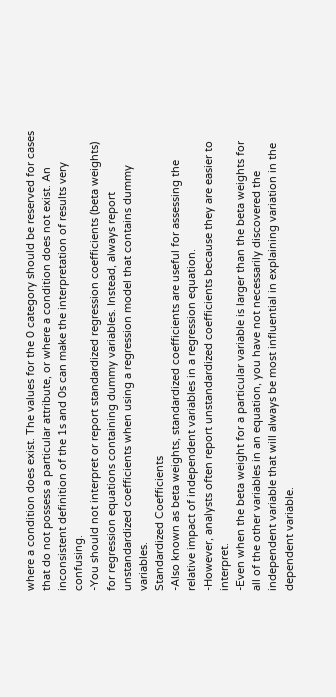where a condition does exist. The values for the 0 category should be reserved for cases that do not possess a particular attribute, or where a condition does not exist. An inconsistent definition of the 1s and 0s can make the interpretation of results very confusing.
-You should not interpret or report standardized regression coefficients (beta weights) for regression equations containing dummy variables. Instead, always report unstandardized coefficients when using a regression model that contains dummy variables.
Standardized Coefficients
-Also known as beta weights, standardized coefficients are useful for assessing the relative impact of independent variables in a regression equation.
-However, analysts often report unstandardized coefficients because they are easier to interpret.
-Even when the beta weight for a particular variable is larger than the beta weights for all of the other variables in an equation, you have not necessarily discovered the independent variable that will always be most influential in explaining variation in the dependent variable.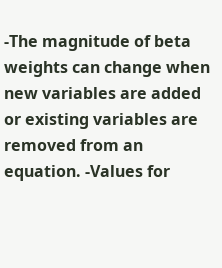-The magnitude of beta weights can change when new variables are added or existing variables are removed from an equation. -Values for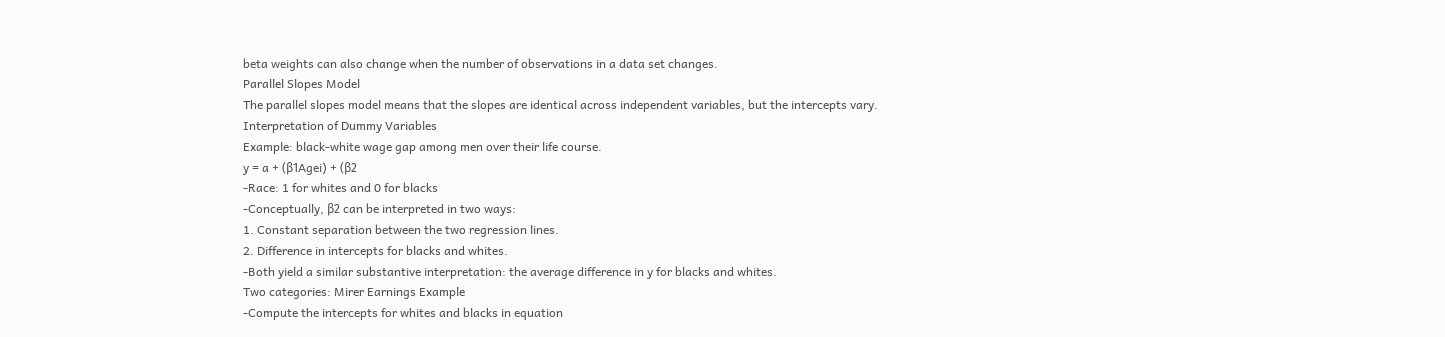beta weights can also change when the number of observations in a data set changes.
Parallel Slopes Model
The parallel slopes model means that the slopes are identical across independent variables, but the intercepts vary.
Interpretation of Dummy Variables
Example: black-white wage gap among men over their life course.
y = a + (β1Agei) + (β2
-Race: 1 for whites and 0 for blacks
-Conceptually, β2 can be interpreted in two ways:
1. Constant separation between the two regression lines.
2. Difference in intercepts for blacks and whites.
-Both yield a similar substantive interpretation: the average difference in y for blacks and whites.
Two categories: Mirer Earnings Example
-Compute the intercepts for whites and blacks in equation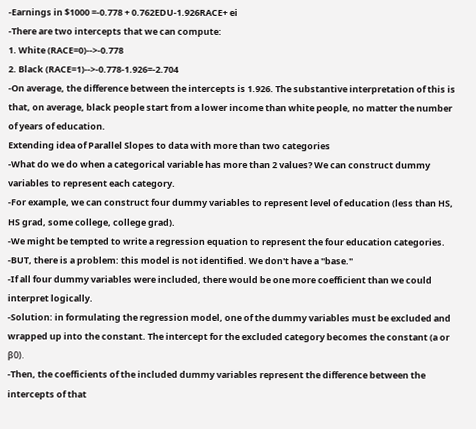-Earnings in $1000 =-0.778 + 0.762EDU-1.926RACE+ ei
-There are two intercepts that we can compute:
1. White (RACE=0)-->-0.778
2. Black (RACE=1)-->-0.778-1.926=-2.704
-On average, the difference between the intercepts is 1.926. The substantive interpretation of this is that, on average, black people start from a lower income than white people, no matter the number of years of education.
Extending idea of Parallel Slopes to data with more than two categories
-What do we do when a categorical variable has more than 2 values? We can construct dummy variables to represent each category.
-For example, we can construct four dummy variables to represent level of education (less than HS, HS grad, some college, college grad).
-We might be tempted to write a regression equation to represent the four education categories.
-BUT, there is a problem: this model is not identified. We don't have a "base."
-If all four dummy variables were included, there would be one more coefficient than we could interpret logically.
-Solution: in formulating the regression model, one of the dummy variables must be excluded and wrapped up into the constant. The intercept for the excluded category becomes the constant (a or β0).
-Then, the coefficients of the included dummy variables represent the difference between the intercepts of that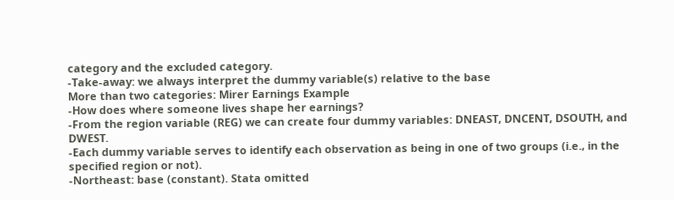category and the excluded category.
-Take-away: we always interpret the dummy variable(s) relative to the base
More than two categories: Mirer Earnings Example
-How does where someone lives shape her earnings?
-From the region variable (REG) we can create four dummy variables: DNEAST, DNCENT, DSOUTH, and DWEST.
-Each dummy variable serves to identify each observation as being in one of two groups (i.e., in the specified region or not).
-Northeast: base (constant). Stata omitted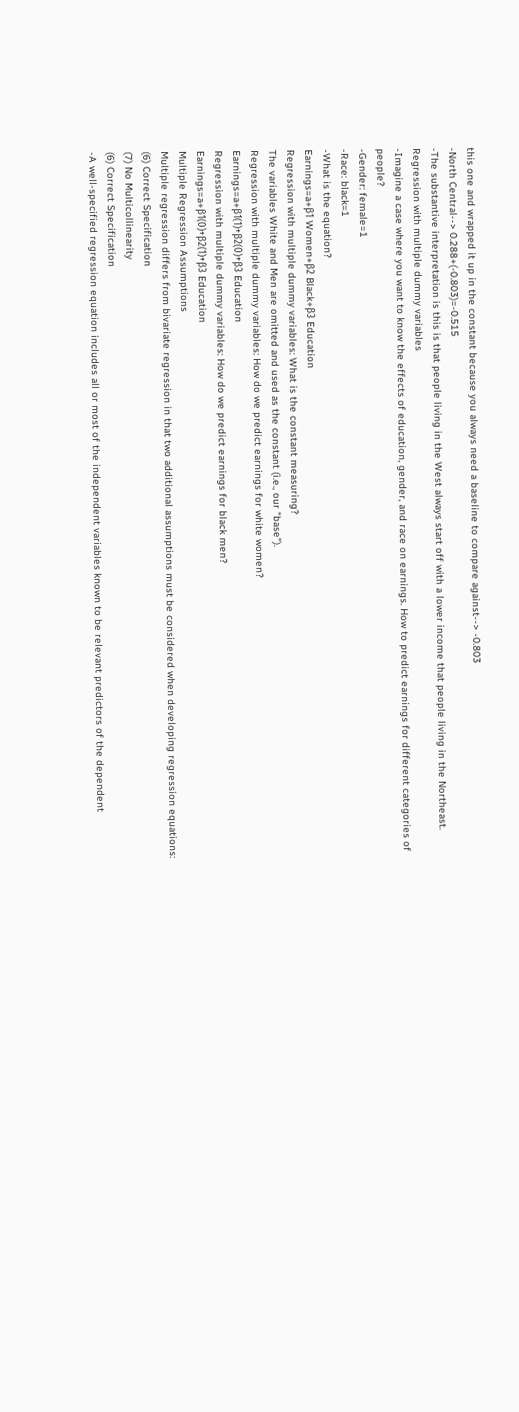this one and wrapped it up in the constant because you always need a baseline to compare against--> -0.803
-North Central--> 0.288+(-0.803)=-0.515
-The substantive interpretation is this is that people living in the West always start off with a lower income that people living in the Northeast.
Regression with multiple dummy variables
-Imagine a case where you want to know the effects of education, gender, and race on earnings. How to predict earnings for different categories of people?
-Gender: female=1
-Race: black=1
-What is the equation?
Earnings=a+β1 Women+β2 Black+β3 Education
Regression with multiple dummy variables: What is the constant measuring?
The variables White and Men are omitted and used as the constant (i.e., our "base").
Regression with multiple dummy variables: How do we predict earnings for white women?
Earnings=a+β1(1)+β2(0)+β3 Education
Regression with multiple dummy variables: How do we predict earnings for black men?
Earnings=a+β1(0)+β2(1)+β3 Education
Multiple Regression Assumptions
Multiple regression differs from bivariate regression in that two additional assumptions must be considered when developing regression equations:
(6) Correct Specification
(7) No Multicollinearity
(6) Correct Specification
-A well-specified regression equation includes all or most of the independent variables known to be relevant predictors of the dependent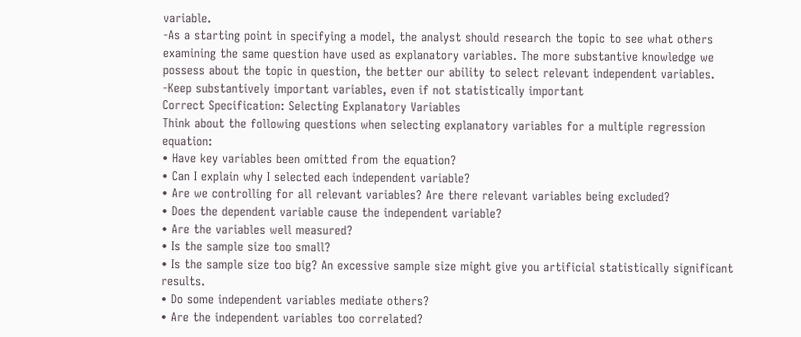variable.
-As a starting point in specifying a model, the analyst should research the topic to see what others examining the same question have used as explanatory variables. The more substantive knowledge we possess about the topic in question, the better our ability to select relevant independent variables.
-Keep substantively important variables, even if not statistically important
Correct Specification: Selecting Explanatory Variables
Think about the following questions when selecting explanatory variables for a multiple regression equation:
• Have key variables been omitted from the equation?
• Can I explain why I selected each independent variable?
• Are we controlling for all relevant variables? Are there relevant variables being excluded?
• Does the dependent variable cause the independent variable?
• Are the variables well measured?
• Is the sample size too small?
• Is the sample size too big? An excessive sample size might give you artificial statistically significant results.
• Do some independent variables mediate others?
• Are the independent variables too correlated?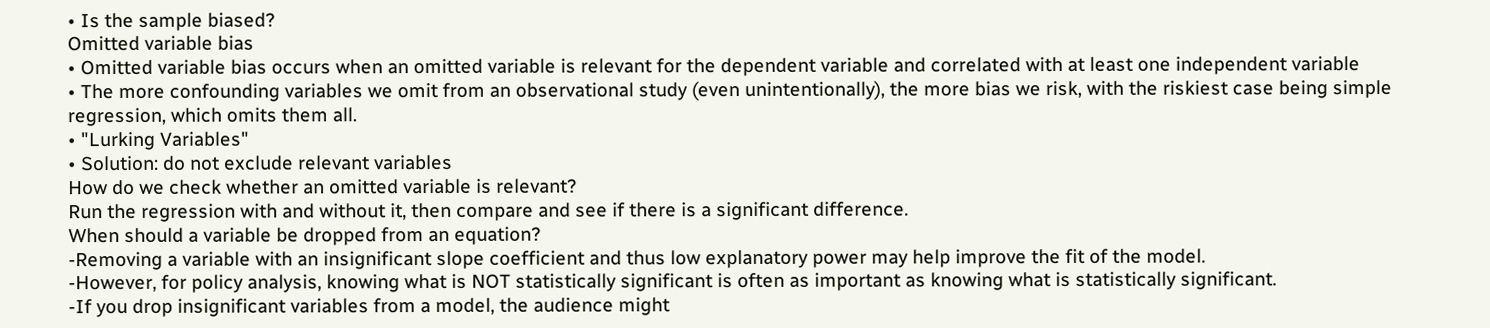• Is the sample biased?
Omitted variable bias
• Omitted variable bias occurs when an omitted variable is relevant for the dependent variable and correlated with at least one independent variable
• The more confounding variables we omit from an observational study (even unintentionally), the more bias we risk, with the riskiest case being simple regression, which omits them all.
• "Lurking Variables"
• Solution: do not exclude relevant variables
How do we check whether an omitted variable is relevant?
Run the regression with and without it, then compare and see if there is a significant difference.
When should a variable be dropped from an equation?
-Removing a variable with an insignificant slope coefficient and thus low explanatory power may help improve the fit of the model.
-However, for policy analysis, knowing what is NOT statistically significant is often as important as knowing what is statistically significant.
-If you drop insignificant variables from a model, the audience might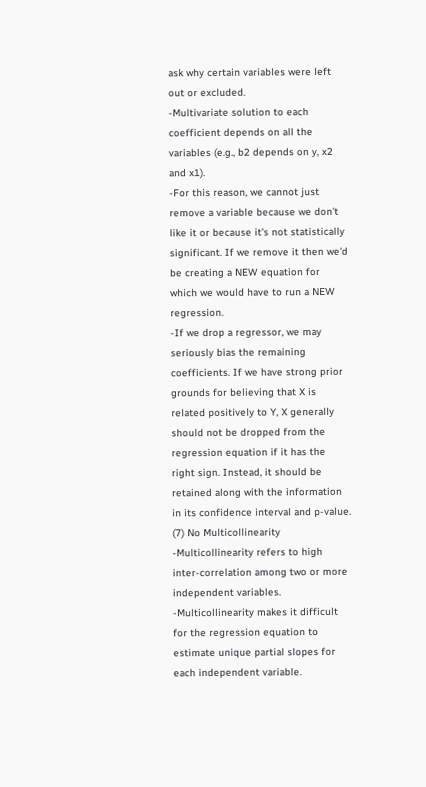ask why certain variables were left out or excluded.
-Multivariate solution to each coefficient depends on all the variables (e.g., b2 depends on y, x2 and x1).
-For this reason, we cannot just remove a variable because we don't like it or because it's not statistically significant. If we remove it then we'd be creating a NEW equation for which we would have to run a NEW regression.
-If we drop a regressor, we may seriously bias the remaining coefficients. If we have strong prior grounds for believing that X is related positively to Y, X generally should not be dropped from the regression equation if it has the right sign. Instead, it should be retained along with the information in its confidence interval and p-value.
(7) No Multicollinearity
-Multicollinearity refers to high inter-correlation among two or more independent variables.
-Multicollinearity makes it difficult for the regression equation to estimate unique partial slopes for each independent variable.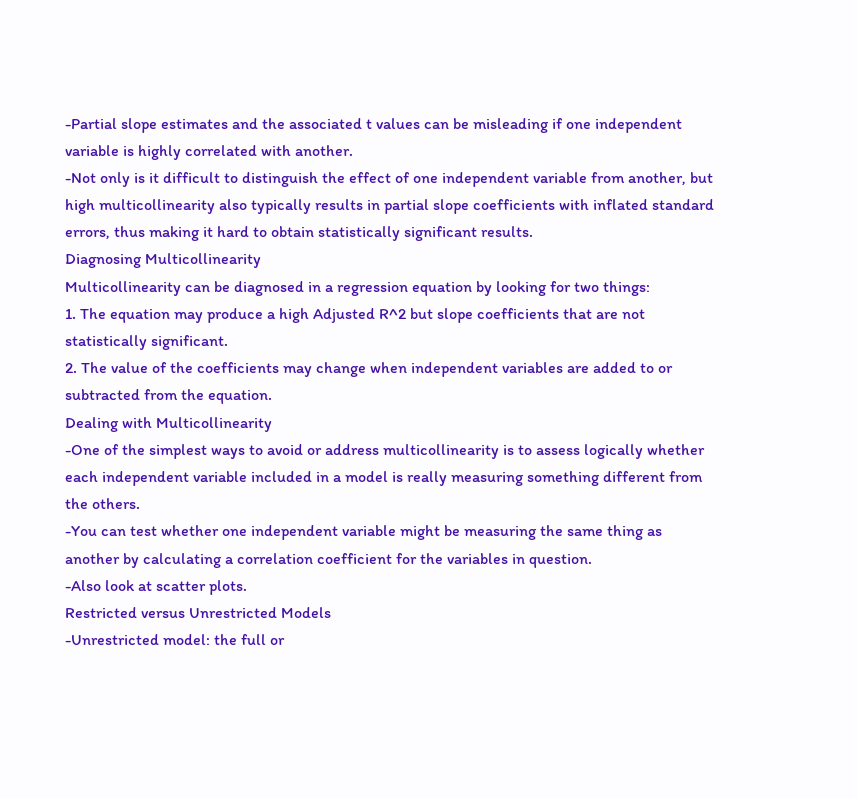-Partial slope estimates and the associated t values can be misleading if one independent variable is highly correlated with another.
-Not only is it difficult to distinguish the effect of one independent variable from another, but high multicollinearity also typically results in partial slope coefficients with inflated standard errors, thus making it hard to obtain statistically significant results.
Diagnosing Multicollinearity
Multicollinearity can be diagnosed in a regression equation by looking for two things:
1. The equation may produce a high Adjusted R^2 but slope coefficients that are not statistically significant.
2. The value of the coefficients may change when independent variables are added to or subtracted from the equation.
Dealing with Multicollinearity
-One of the simplest ways to avoid or address multicollinearity is to assess logically whether each independent variable included in a model is really measuring something different from the others.
-You can test whether one independent variable might be measuring the same thing as another by calculating a correlation coefficient for the variables in question.
-Also look at scatter plots.
Restricted versus Unrestricted Models
-Unrestricted model: the full or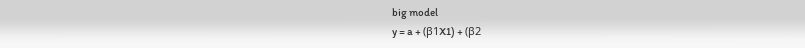big model
y = a + (β1X1) + (β2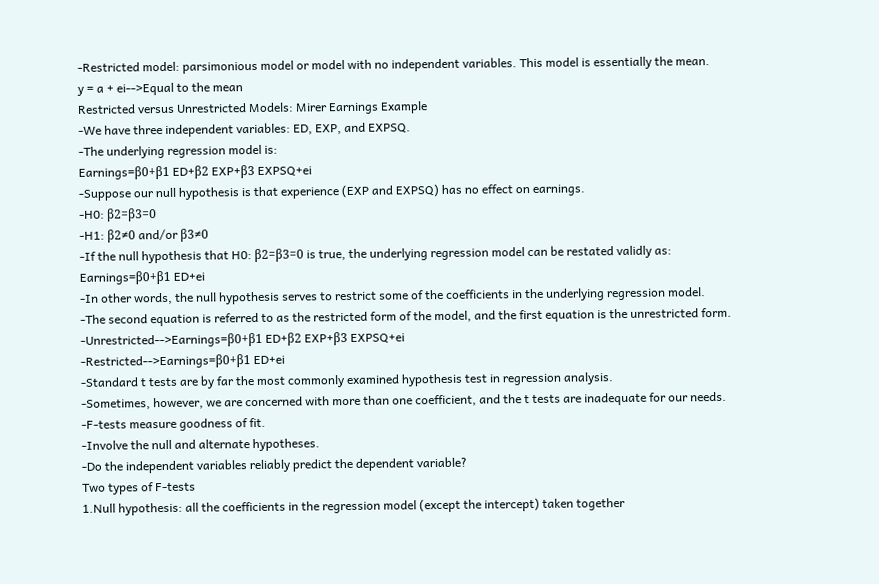-Restricted model: parsimonious model or model with no independent variables. This model is essentially the mean.
y = a + ei-->Equal to the mean
Restricted versus Unrestricted Models: Mirer Earnings Example
-We have three independent variables: ED, EXP, and EXPSQ.
-The underlying regression model is:
Earnings=β0+β1 ED+β2 EXP+β3 EXPSQ+ei
-Suppose our null hypothesis is that experience (EXP and EXPSQ) has no effect on earnings.
-H0: β2=β3=0
-H1: β2≠0 and/or β3≠0
-If the null hypothesis that H0: β2=β3=0 is true, the underlying regression model can be restated validly as:
Earnings=β0+β1 ED+ei
-In other words, the null hypothesis serves to restrict some of the coefficients in the underlying regression model.
-The second equation is referred to as the restricted form of the model, and the first equation is the unrestricted form.
-Unrestricted-->Earnings=β0+β1 ED+β2 EXP+β3 EXPSQ+ei
-Restricted-->Earnings=β0+β1 ED+ei
-Standard t tests are by far the most commonly examined hypothesis test in regression analysis.
-Sometimes, however, we are concerned with more than one coefficient, and the t tests are inadequate for our needs.
-F-tests measure goodness of fit.
-Involve the null and alternate hypotheses.
-Do the independent variables reliably predict the dependent variable?
Two types of F-tests
1.Null hypothesis: all the coefficients in the regression model (except the intercept) taken together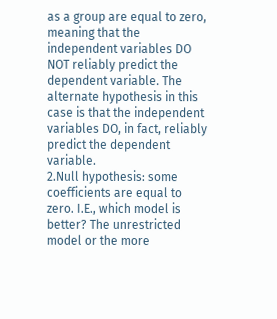as a group are equal to zero, meaning that the independent variables DO NOT reliably predict the dependent variable. The alternate hypothesis in this case is that the independent variables DO, in fact, reliably predict the dependent variable.
2.Null hypothesis: some coefficients are equal to zero. I.E., which model is better? The unrestricted model or the more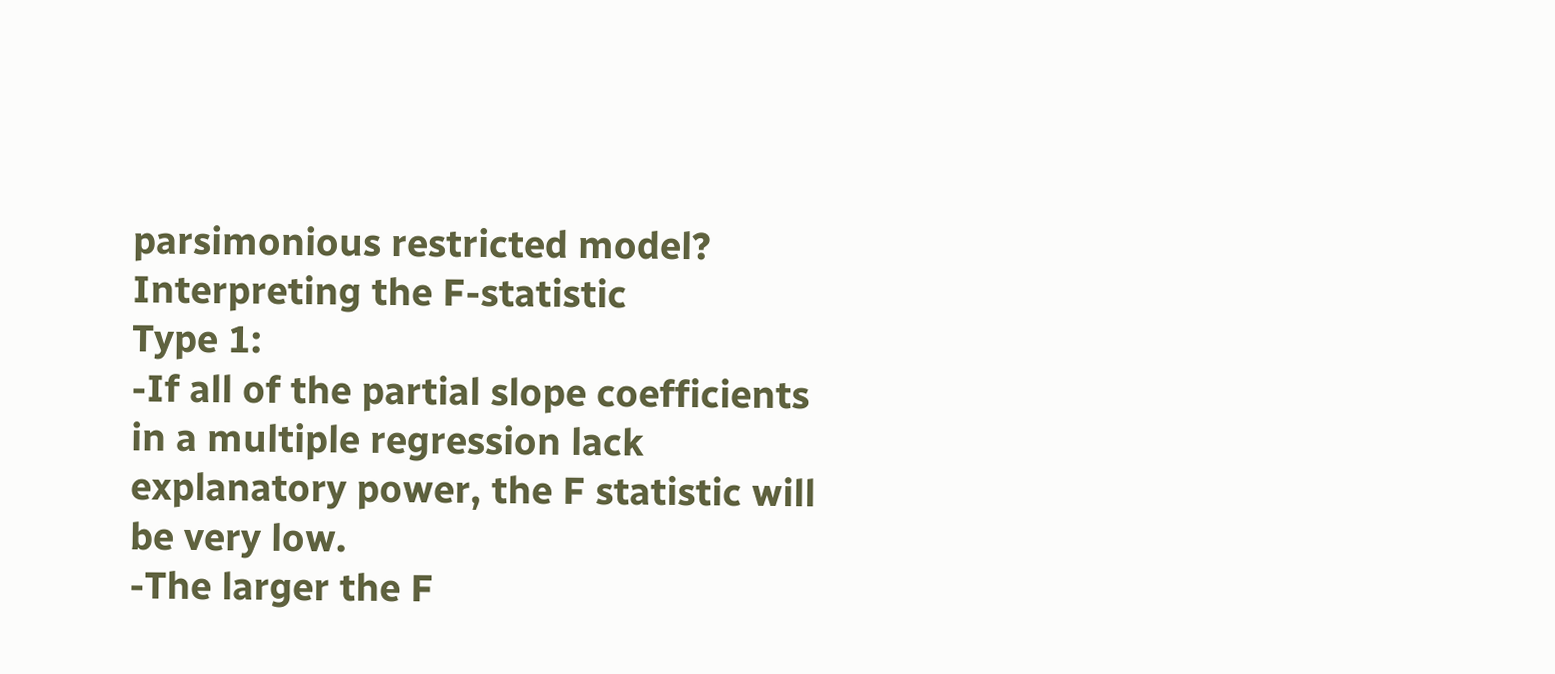parsimonious restricted model?
Interpreting the F-statistic
Type 1:
-If all of the partial slope coefficients in a multiple regression lack explanatory power, the F statistic will be very low.
-The larger the F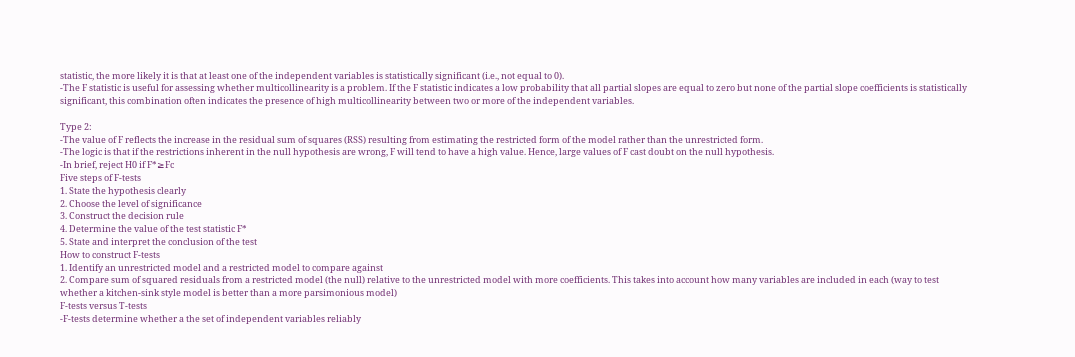statistic, the more likely it is that at least one of the independent variables is statistically significant (i.e., not equal to 0).
-The F statistic is useful for assessing whether multicollinearity is a problem. If the F statistic indicates a low probability that all partial slopes are equal to zero but none of the partial slope coefficients is statistically significant, this combination often indicates the presence of high multicollinearity between two or more of the independent variables.

Type 2:
-The value of F reflects the increase in the residual sum of squares (RSS) resulting from estimating the restricted form of the model rather than the unrestricted form.
-The logic is that if the restrictions inherent in the null hypothesis are wrong, F will tend to have a high value. Hence, large values of F cast doubt on the null hypothesis.
-In brief, reject H0 if F*≥Fc
Five steps of F-tests
1. State the hypothesis clearly
2. Choose the level of significance
3. Construct the decision rule
4. Determine the value of the test statistic F*
5. State and interpret the conclusion of the test
How to construct F-tests
1. Identify an unrestricted model and a restricted model to compare against
2. Compare sum of squared residuals from a restricted model (the null) relative to the unrestricted model with more coefficients. This takes into account how many variables are included in each (way to test whether a kitchen-sink style model is better than a more parsimonious model)
F-tests versus T-tests
-F-tests determine whether a the set of independent variables reliably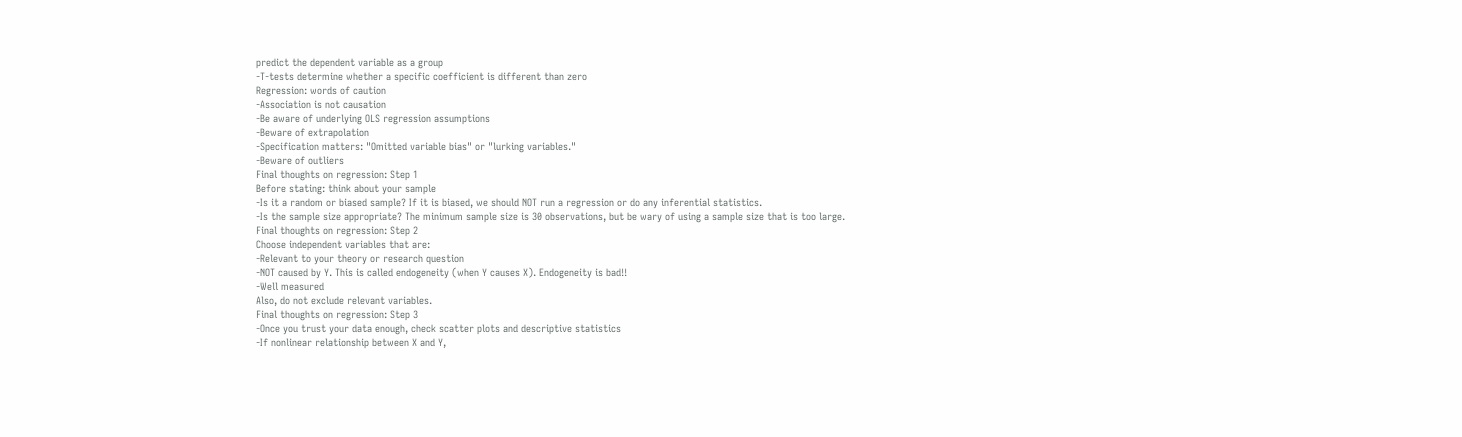predict the dependent variable as a group
-T-tests determine whether a specific coefficient is different than zero
Regression: words of caution
-Association is not causation
-Be aware of underlying OLS regression assumptions
-Beware of extrapolation
-Specification matters: "Omitted variable bias" or "lurking variables."
-Beware of outliers
Final thoughts on regression: Step 1
Before stating: think about your sample
-Is it a random or biased sample? If it is biased, we should NOT run a regression or do any inferential statistics.
-Is the sample size appropriate? The minimum sample size is 30 observations, but be wary of using a sample size that is too large.
Final thoughts on regression: Step 2
Choose independent variables that are:
-Relevant to your theory or research question
-NOT caused by Y. This is called endogeneity (when Y causes X). Endogeneity is bad!!
-Well measured
Also, do not exclude relevant variables.
Final thoughts on regression: Step 3
-Once you trust your data enough, check scatter plots and descriptive statistics
-If nonlinear relationship between X and Y,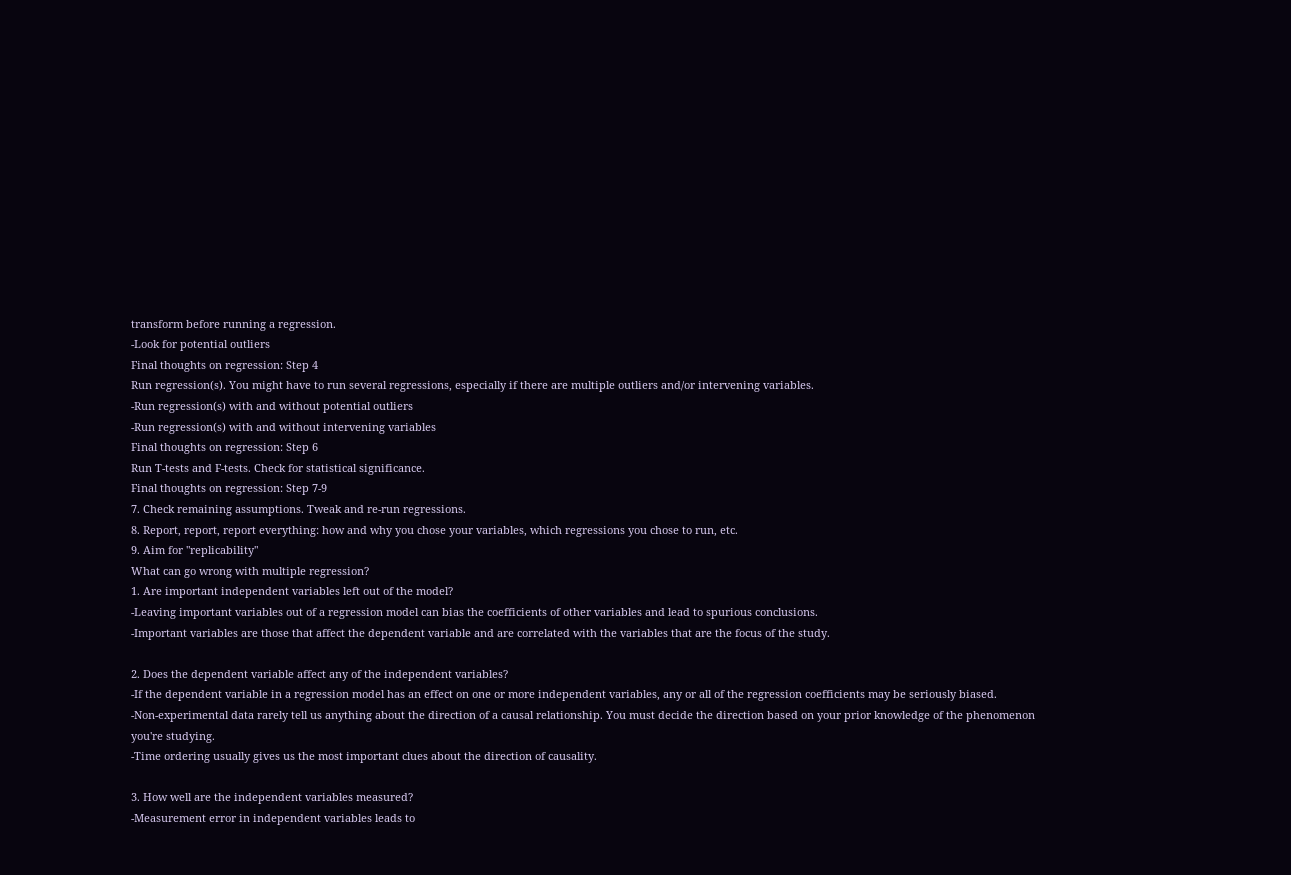transform before running a regression.
-Look for potential outliers
Final thoughts on regression: Step 4
Run regression(s). You might have to run several regressions, especially if there are multiple outliers and/or intervening variables.
-Run regression(s) with and without potential outliers
-Run regression(s) with and without intervening variables
Final thoughts on regression: Step 6
Run T-tests and F-tests. Check for statistical significance.
Final thoughts on regression: Step 7-9
7. Check remaining assumptions. Tweak and re-run regressions.
8. Report, report, report everything: how and why you chose your variables, which regressions you chose to run, etc.
9. Aim for "replicability"
What can go wrong with multiple regression?
1. Are important independent variables left out of the model?
-Leaving important variables out of a regression model can bias the coefficients of other variables and lead to spurious conclusions.
-Important variables are those that affect the dependent variable and are correlated with the variables that are the focus of the study.

2. Does the dependent variable affect any of the independent variables?
-If the dependent variable in a regression model has an effect on one or more independent variables, any or all of the regression coefficients may be seriously biased.
-Non-experimental data rarely tell us anything about the direction of a causal relationship. You must decide the direction based on your prior knowledge of the phenomenon you're studying.
-Time ordering usually gives us the most important clues about the direction of causality.

3. How well are the independent variables measured?
-Measurement error in independent variables leads to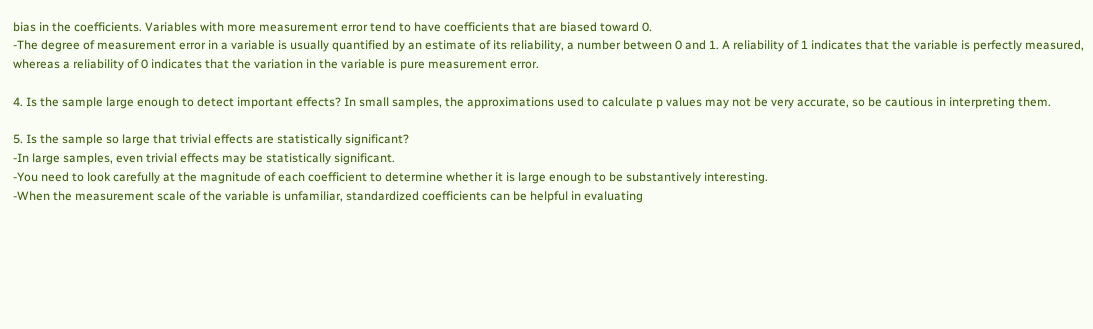bias in the coefficients. Variables with more measurement error tend to have coefficients that are biased toward 0.
-The degree of measurement error in a variable is usually quantified by an estimate of its reliability, a number between 0 and 1. A reliability of 1 indicates that the variable is perfectly measured, whereas a reliability of 0 indicates that the variation in the variable is pure measurement error.

4. Is the sample large enough to detect important effects? In small samples, the approximations used to calculate p values may not be very accurate, so be cautious in interpreting them.

5. Is the sample so large that trivial effects are statistically significant?
-In large samples, even trivial effects may be statistically significant.
-You need to look carefully at the magnitude of each coefficient to determine whether it is large enough to be substantively interesting.
-When the measurement scale of the variable is unfamiliar, standardized coefficients can be helpful in evaluating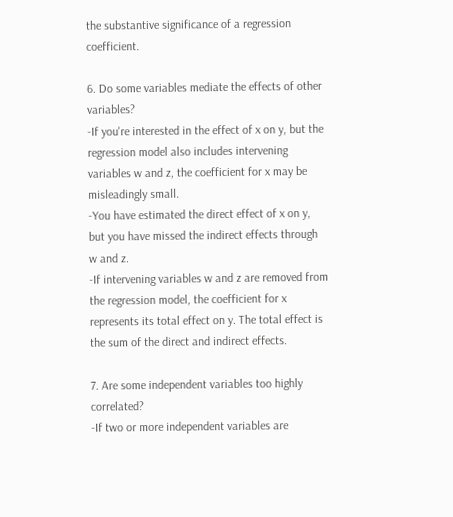the substantive significance of a regression coefficient.

6. Do some variables mediate the effects of other variables?
-If you're interested in the effect of x on y, but the regression model also includes intervening variables w and z, the coefficient for x may be misleadingly small.
-You have estimated the direct effect of x on y, but you have missed the indirect effects through w and z.
-If intervening variables w and z are removed from the regression model, the coefficient for x represents its total effect on y. The total effect is the sum of the direct and indirect effects.

7. Are some independent variables too highly correlated?
-If two or more independent variables are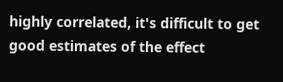highly correlated, it's difficult to get good estimates of the effect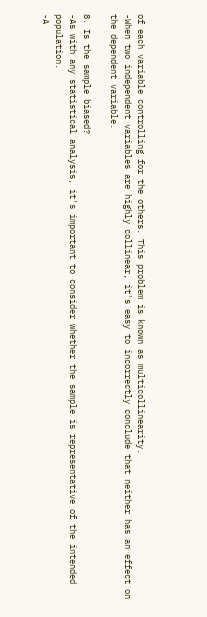of each variable controlling for the others. This problem is known as multicollinearity.
-When two independent variables are highly collinear, it's easy to incorrectly conclude that neither has an effect on the dependent variable.

8. Is the sample biased?
-As with any statistical analysis, it's important to consider whether the sample is representative of the intended population.
-A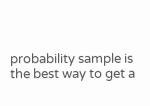probability sample is the best way to get a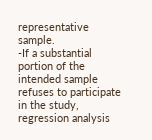representative sample.
-If a substantial portion of the intended sample refuses to participate in the study, regression analysis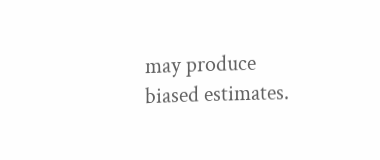may produce biased estimates.